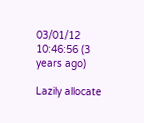03/01/12 10:46:56 (3 years ago)

Lazily allocate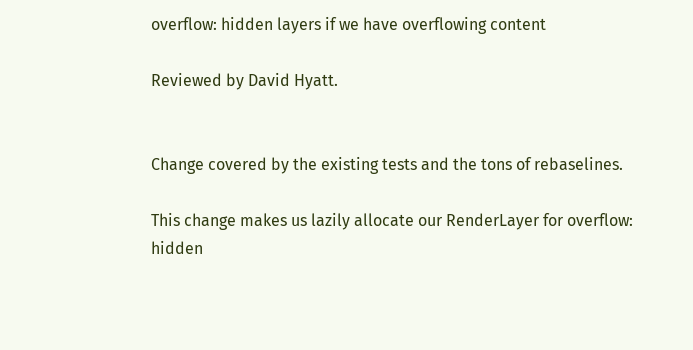overflow: hidden layers if we have overflowing content

Reviewed by David Hyatt.


Change covered by the existing tests and the tons of rebaselines.

This change makes us lazily allocate our RenderLayer for overflow: hidden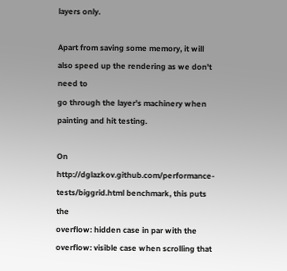layers only.

Apart from saving some memory, it will also speed up the rendering as we don't need to
go through the layer's machinery when painting and hit testing.

On http://dglazkov.github.com/performance-tests/biggrid.html benchmark, this puts the
overflow: hidden case in par with the overflow: visible case when scrolling that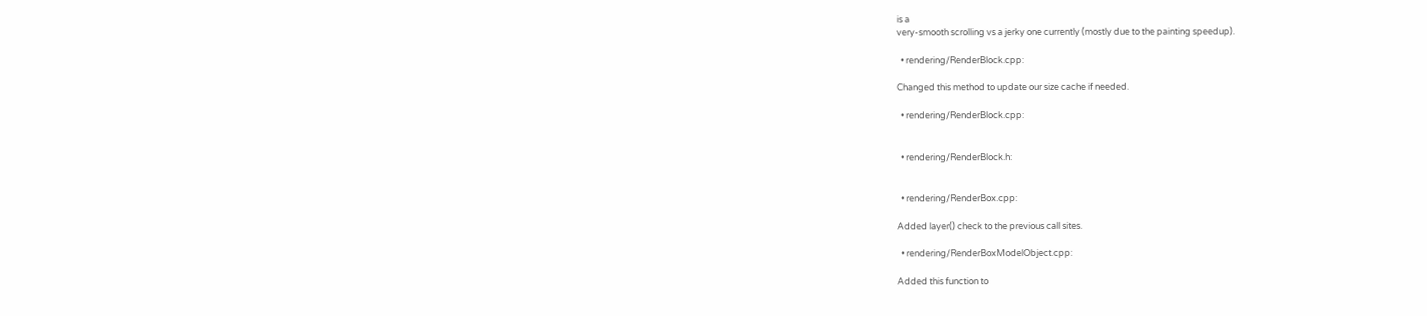is a
very-smooth scrolling vs a jerky one currently (mostly due to the painting speedup).

  • rendering/RenderBlock.cpp:

Changed this method to update our size cache if needed.

  • rendering/RenderBlock.cpp:


  • rendering/RenderBlock.h:


  • rendering/RenderBox.cpp:

Added layer() check to the previous call sites.

  • rendering/RenderBoxModelObject.cpp:

Added this function to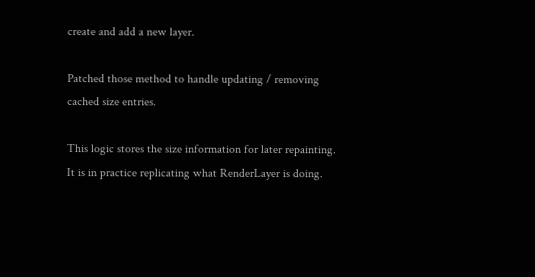create and add a new layer.

Patched those method to handle updating / removing
cached size entries.

This logic stores the size information for later repainting.
It is in practice replicating what RenderLayer is doing.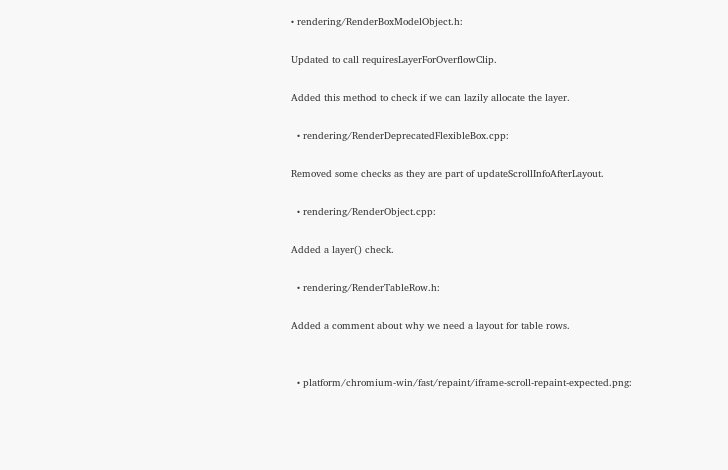• rendering/RenderBoxModelObject.h:

Updated to call requiresLayerForOverflowClip.

Added this method to check if we can lazily allocate the layer.

  • rendering/RenderDeprecatedFlexibleBox.cpp:

Removed some checks as they are part of updateScrollInfoAfterLayout.

  • rendering/RenderObject.cpp:

Added a layer() check.

  • rendering/RenderTableRow.h:

Added a comment about why we need a layout for table rows.


  • platform/chromium-win/fast/repaint/iframe-scroll-repaint-expected.png: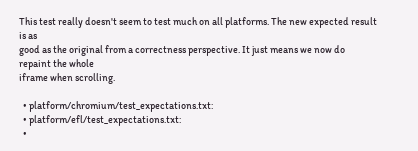This test really doesn't seem to test much on all platforms. The new expected result is as
good as the original from a correctness perspective. It just means we now do repaint the whole
iframe when scrolling.

  • platform/chromium/test_expectations.txt:
  • platform/efl/test_expectations.txt:
  •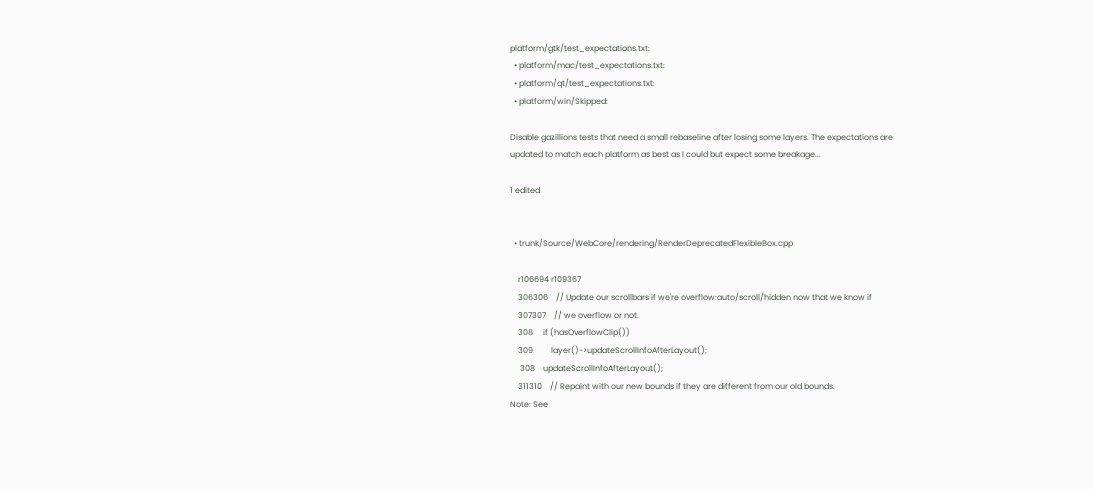platform/gtk/test_expectations.txt:
  • platform/mac/test_expectations.txt:
  • platform/qt/test_expectations.txt:
  • platform/win/Skipped:

Disable gazillions tests that need a small rebaseline after losing some layers. The expectations are
updated to match each platform as best as I could but expect some breakage...

1 edited


  • trunk/Source/WebCore/rendering/RenderDeprecatedFlexibleBox.cpp

    r106694 r109367
    306306    // Update our scrollbars if we're overflow:auto/scroll/hidden now that we know if
    307307    // we overflow or not.
    308     if (hasOverflowClip())
    309         layer()->updateScrollInfoAfterLayout();
     308    updateScrollInfoAfterLayout();
    311310    // Repaint with our new bounds if they are different from our old bounds.
Note: See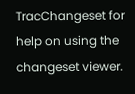TracChangeset for help on using the changeset viewer.